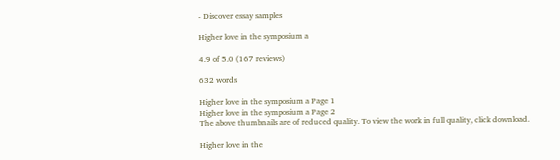- Discover essay samples

Higher love in the symposium a

4.9 of 5.0 (167 reviews)

632 words

Higher love in the symposium a Page 1
Higher love in the symposium a Page 2
The above thumbnails are of reduced quality. To view the work in full quality, click download.

Higher love in the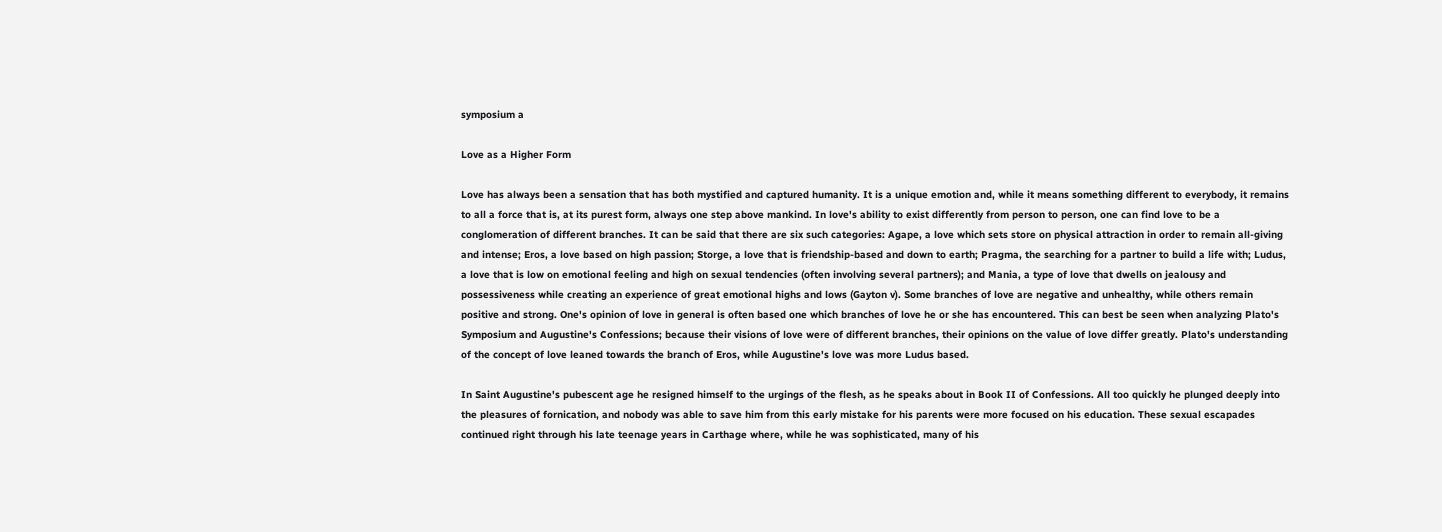symposium a

Love as a Higher Form

Love has always been a sensation that has both mystified and captured humanity. It is a unique emotion and, while it means something different to everybody, it remains to all a force that is, at its purest form, always one step above mankind. In love's ability to exist differently from person to person, one can find love to be a conglomeration of different branches. It can be said that there are six such categories: Agape, a love which sets store on physical attraction in order to remain all-giving and intense; Eros, a love based on high passion; Storge, a love that is friendship-based and down to earth; Pragma, the searching for a partner to build a life with; Ludus, a love that is low on emotional feeling and high on sexual tendencies (often involving several partners); and Mania, a type of love that dwells on jealousy and possessiveness while creating an experience of great emotional highs and lows (Gayton v). Some branches of love are negative and unhealthy, while others remain positive and strong. One's opinion of love in general is often based one which branches of love he or she has encountered. This can best be seen when analyzing Plato's Symposium and Augustine's Confessions; because their visions of love were of different branches, their opinions on the value of love differ greatly. Plato's understanding of the concept of love leaned towards the branch of Eros, while Augustine's love was more Ludus based.

In Saint Augustine's pubescent age he resigned himself to the urgings of the flesh, as he speaks about in Book II of Confessions. All too quickly he plunged deeply into the pleasures of fornication, and nobody was able to save him from this early mistake for his parents were more focused on his education. These sexual escapades continued right through his late teenage years in Carthage where, while he was sophisticated, many of his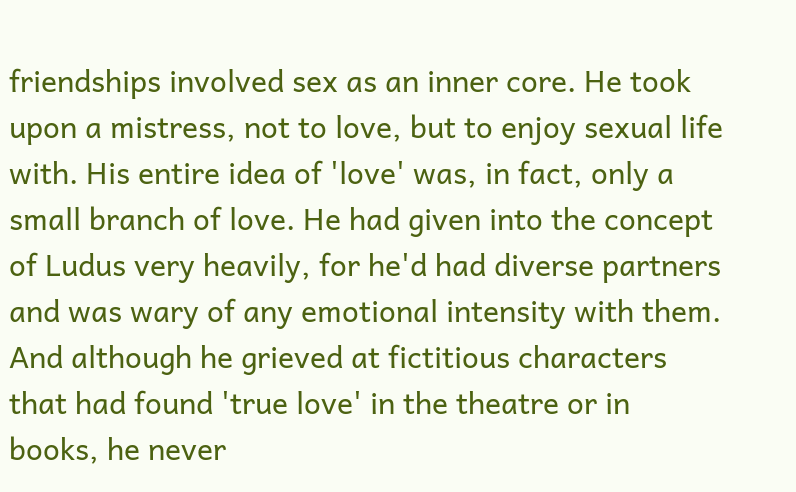friendships involved sex as an inner core. He took upon a mistress, not to love, but to enjoy sexual life with. His entire idea of 'love' was, in fact, only a small branch of love. He had given into the concept of Ludus very heavily, for he'd had diverse partners and was wary of any emotional intensity with them. And although he grieved at fictitious characters that had found 'true love' in the theatre or in books, he never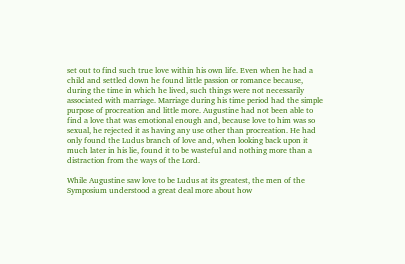set out to find such true love within his own life. Even when he had a child and settled down he found little passion or romance because, during the time in which he lived, such things were not necessarily associated with marriage. Marriage during his time period had the simple purpose of procreation and little more. Augustine had not been able to find a love that was emotional enough and, because love to him was so sexual, he rejected it as having any use other than procreation. He had only found the Ludus branch of love and, when looking back upon it much later in his lie, found it to be wasteful and nothing more than a distraction from the ways of the Lord.

While Augustine saw love to be Ludus at its greatest, the men of the Symposium understood a great deal more about how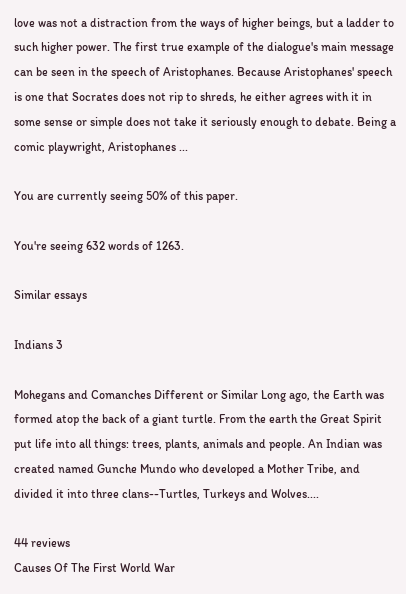love was not a distraction from the ways of higher beings, but a ladder to such higher power. The first true example of the dialogue's main message can be seen in the speech of Aristophanes. Because Aristophanes' speech is one that Socrates does not rip to shreds, he either agrees with it in some sense or simple does not take it seriously enough to debate. Being a comic playwright, Aristophanes ...

You are currently seeing 50% of this paper.

You're seeing 632 words of 1263.

Similar essays

Indians 3

Mohegans and Comanches Different or Similar Long ago, the Earth was formed atop the back of a giant turtle. From the earth the Great Spirit put life into all things: trees, plants, animals and people. An Indian was created named Gunche Mundo who developed a Mother Tribe, and divided it into three clans--Turtles, Turkeys and Wolves....

44 reviews
Causes Of The First World War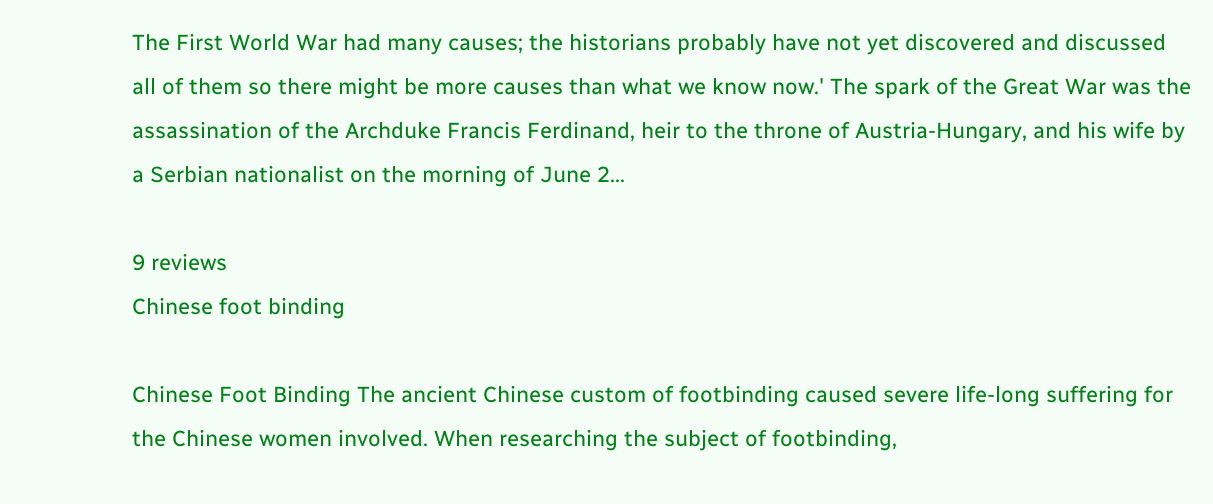The First World War had many causes; the historians probably have not yet discovered and discussed all of them so there might be more causes than what we know now.' The spark of the Great War was the assassination of the Archduke Francis Ferdinand, heir to the throne of Austria-Hungary, and his wife by a Serbian nationalist on the morning of June 2...

9 reviews
Chinese foot binding

Chinese Foot Binding The ancient Chinese custom of footbinding caused severe life-long suffering for the Chinese women involved. When researching the subject of footbinding,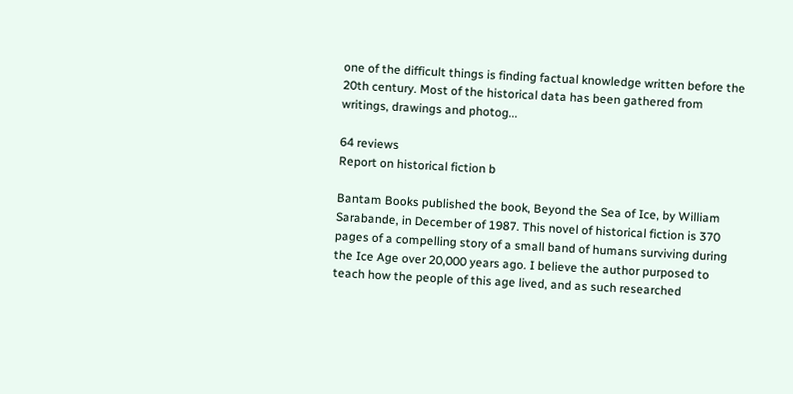one of the difficult things is finding factual knowledge written before the 20th century. Most of the historical data has been gathered from writings, drawings and photog...

64 reviews
Report on historical fiction b

Bantam Books published the book, Beyond the Sea of Ice, by William Sarabande, in December of 1987. This novel of historical fiction is 370 pages of a compelling story of a small band of humans surviving during the Ice Age over 20,000 years ago. I believe the author purposed to teach how the people of this age lived, and as such researched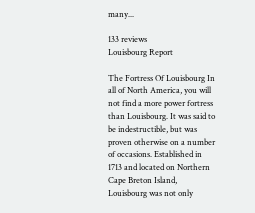many...

133 reviews
Louisbourg Report

The Fortress Of Louisbourg In all of North America, you will not find a more power fortress than Louisbourg. It was said to be indestructible, but was proven otherwise on a number of occasions. Established in 1713 and located on Northern Cape Breton Island, Louisbourg was not only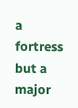a fortress but a major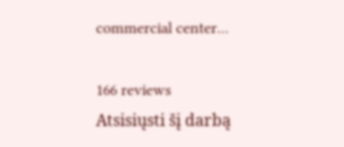commercial center...

166 reviews
Atsisiųsti šį darbą